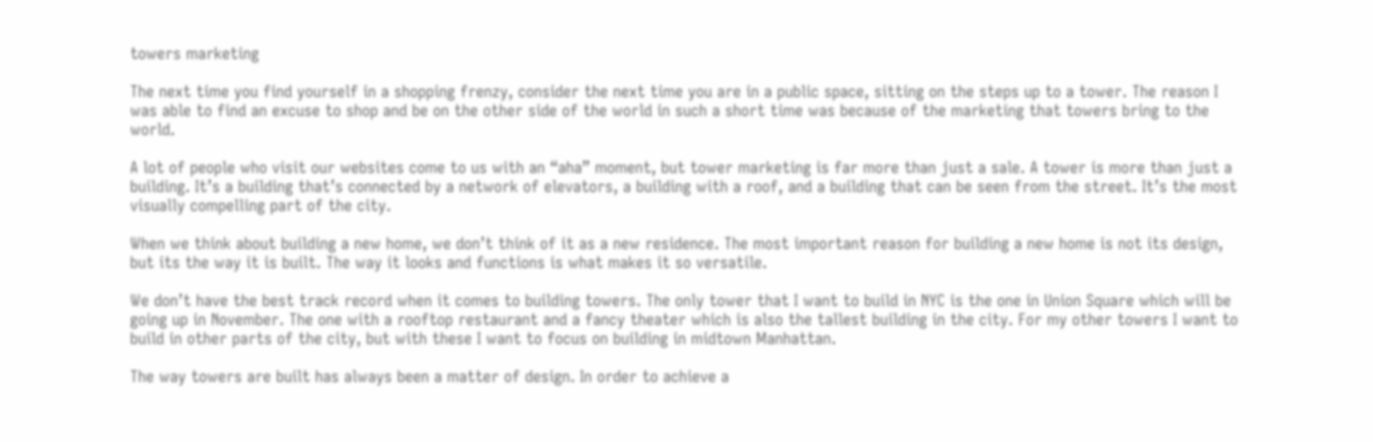towers marketing

The next time you find yourself in a shopping frenzy, consider the next time you are in a public space, sitting on the steps up to a tower. The reason I was able to find an excuse to shop and be on the other side of the world in such a short time was because of the marketing that towers bring to the world.

A lot of people who visit our websites come to us with an “aha” moment, but tower marketing is far more than just a sale. A tower is more than just a building. It’s a building that’s connected by a network of elevators, a building with a roof, and a building that can be seen from the street. It’s the most visually compelling part of the city.

When we think about building a new home, we don’t think of it as a new residence. The most important reason for building a new home is not its design, but its the way it is built. The way it looks and functions is what makes it so versatile.

We don’t have the best track record when it comes to building towers. The only tower that I want to build in NYC is the one in Union Square which will be going up in November. The one with a rooftop restaurant and a fancy theater which is also the tallest building in the city. For my other towers I want to build in other parts of the city, but with these I want to focus on building in midtown Manhattan.

The way towers are built has always been a matter of design. In order to achieve a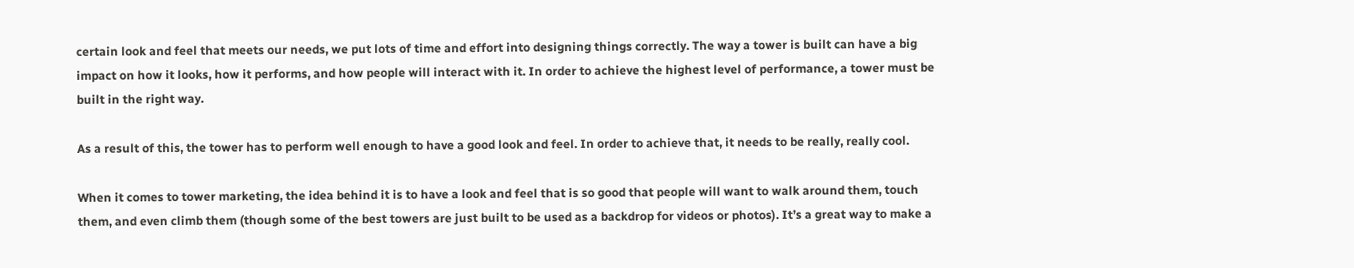certain look and feel that meets our needs, we put lots of time and effort into designing things correctly. The way a tower is built can have a big impact on how it looks, how it performs, and how people will interact with it. In order to achieve the highest level of performance, a tower must be built in the right way.

As a result of this, the tower has to perform well enough to have a good look and feel. In order to achieve that, it needs to be really, really cool.

When it comes to tower marketing, the idea behind it is to have a look and feel that is so good that people will want to walk around them, touch them, and even climb them (though some of the best towers are just built to be used as a backdrop for videos or photos). It’s a great way to make a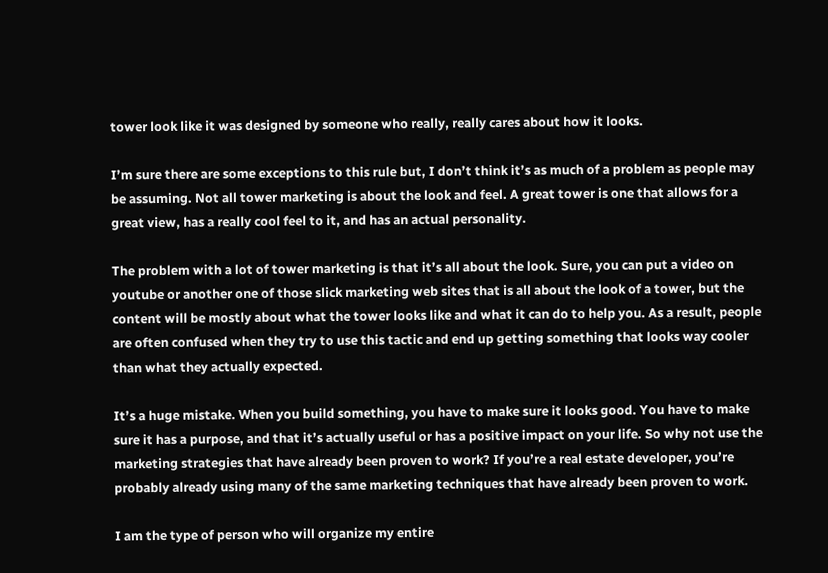tower look like it was designed by someone who really, really cares about how it looks.

I’m sure there are some exceptions to this rule but, I don’t think it’s as much of a problem as people may be assuming. Not all tower marketing is about the look and feel. A great tower is one that allows for a great view, has a really cool feel to it, and has an actual personality.

The problem with a lot of tower marketing is that it’s all about the look. Sure, you can put a video on youtube or another one of those slick marketing web sites that is all about the look of a tower, but the content will be mostly about what the tower looks like and what it can do to help you. As a result, people are often confused when they try to use this tactic and end up getting something that looks way cooler than what they actually expected.

It’s a huge mistake. When you build something, you have to make sure it looks good. You have to make sure it has a purpose, and that it’s actually useful or has a positive impact on your life. So why not use the marketing strategies that have already been proven to work? If you’re a real estate developer, you’re probably already using many of the same marketing techniques that have already been proven to work.

I am the type of person who will organize my entire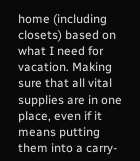home (including closets) based on what I need for vacation. Making sure that all vital supplies are in one place, even if it means putting them into a carry-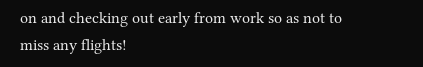on and checking out early from work so as not to miss any flights!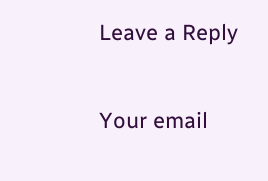Leave a Reply

Your email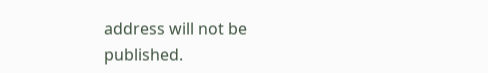address will not be published.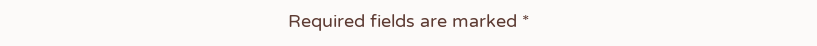Required fields are marked *